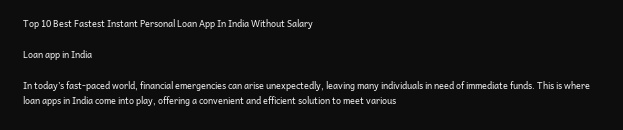Top 10 Best Fastest Instant Personal Loan App In India Without Salary

Loan app in India

In today’s fast-paced world, financial emergencies can arise unexpectedly, leaving many individuals in need of immediate funds. This is where loan apps in India come into play, offering a convenient and efficient solution to meet various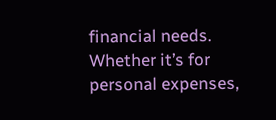financial needs. Whether it’s for personal expenses,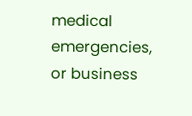medical emergencies, or business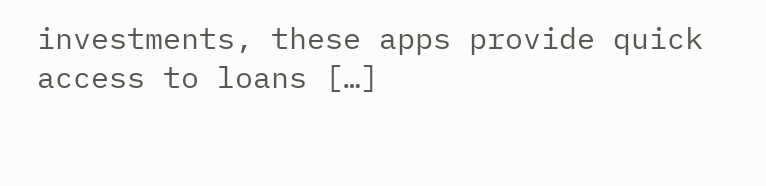investments, these apps provide quick access to loans […]